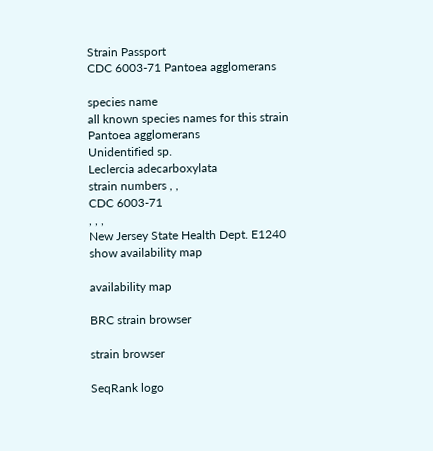Strain Passport
CDC 6003-71 Pantoea agglomerans

species name
all known species names for this strain
Pantoea agglomerans
Unidentified sp.
Leclercia adecarboxylata
strain numbers , ,
CDC 6003-71
, , ,
New Jersey State Health Dept. E1240
show availability map

availability map

BRC strain browser

strain browser

SeqRank logo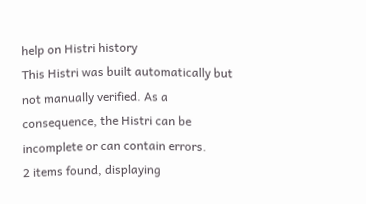help on Histri history
This Histri was built automatically but not manually verified. As a consequence, the Histri can be incomplete or can contain errors.
2 items found, displaying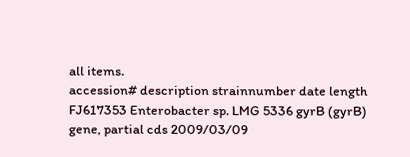all items.
accession# description strainnumber date length
FJ617353 Enterobacter sp. LMG 5336 gyrB (gyrB) gene, partial cds 2009/03/09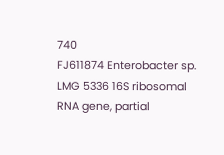740
FJ611874 Enterobacter sp. LMG 5336 16S ribosomal RNA gene, partial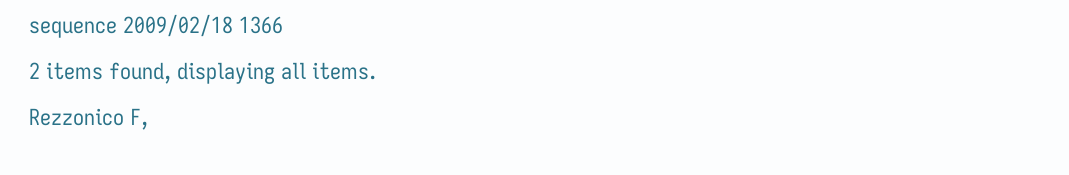sequence 2009/02/18 1366
2 items found, displaying all items.
Rezzonico F,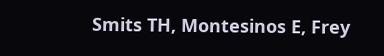Smits TH, Montesinos E, Frey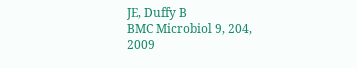JE, Duffy B
BMC Microbiol 9, 204, 2009